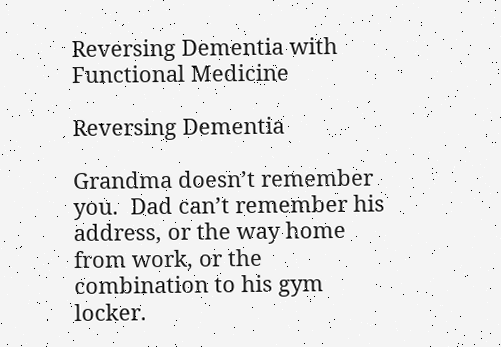Reversing Dementia with Functional Medicine

Reversing Dementia

Grandma doesn’t remember you.  Dad can’t remember his address, or the way home from work, or the combination to his gym locker.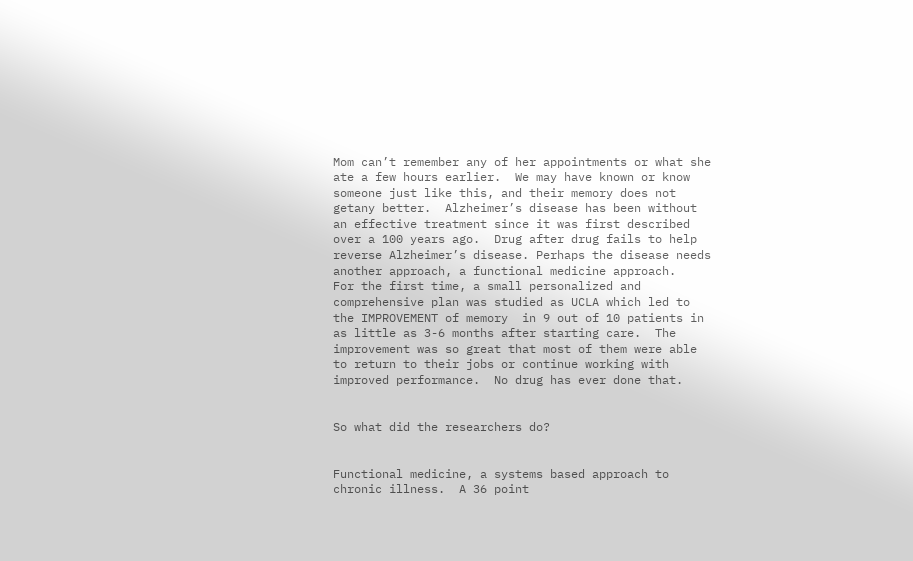Mom can’t remember any of her appointments or what she ate a few hours earlier.  We may have known or know someone just like this, and their memory does not getany better.  Alzheimer’s disease has been without an effective treatment since it was first described over a 100 years ago.  Drug after drug fails to help reverse Alzheimer’s disease. Perhaps the disease needs another approach, a functional medicine approach.   For the first time, a small personalized and comprehensive plan was studied as UCLA which led to the IMPROVEMENT of memory  in 9 out of 10 patients in as little as 3-6 months after starting care.  The improvement was so great that most of them were able to return to their jobs or continue working with improved performance.  No drug has ever done that.


So what did the researchers do?


Functional medicine, a systems based approach to chronic illness.  A 36 point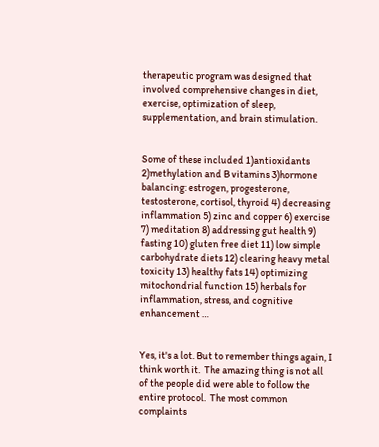therapeutic program was designed that involved comprehensive changes in diet, exercise, optimization of sleep, supplementation, and brain stimulation.


Some of these included 1)antioxidants 2)methylation and B vitamins 3)hormone balancing: estrogen, progesterone, testosterone, cortisol, thyroid 4) decreasing inflammation 5) zinc and copper 6) exercise 7) meditation 8) addressing gut health 9) fasting 10) gluten free diet 11) low simple carbohydrate diets 12) clearing heavy metal toxicity 13) healthy fats 14) optimizing mitochondrial function 15) herbals for inflammation, stress, and cognitive enhancement …


Yes, it's a lot. But to remember things again, I think worth it.  The amazing thing is not all of the people did were able to follow the entire protocol.  The most common complaints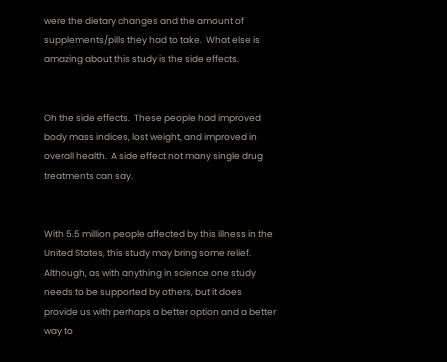were the dietary changes and the amount of supplements/pills they had to take.  What else is amazing about this study is the side effects.


Oh the side effects.  These people had improved body mass indices, lost weight, and improved in overall health.  A side effect not many single drug treatments can say.


With 5.5 million people affected by this illness in the United States, this study may bring some relief.  Although, as with anything in science one study needs to be supported by others, but it does provide us with perhaps a better option and a better way to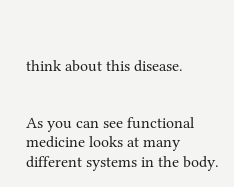think about this disease.


As you can see functional medicine looks at many different systems in the body.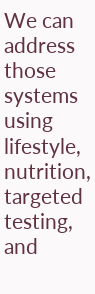We can address those systems using lifestyle, nutrition, targeted testing, and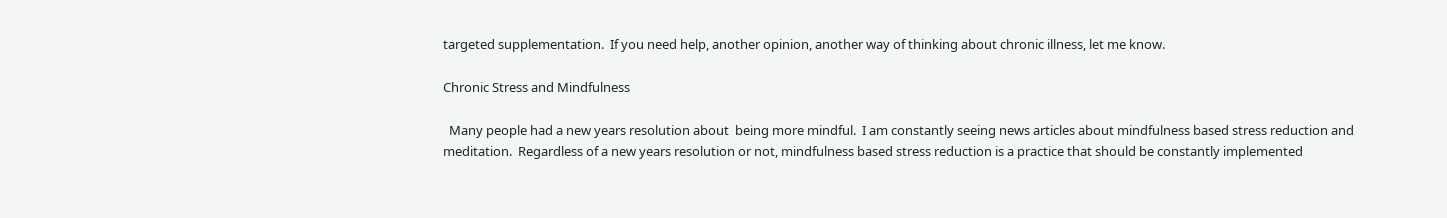targeted supplementation.  If you need help, another opinion, another way of thinking about chronic illness, let me know.

Chronic Stress and Mindfulness

  Many people had a new years resolution about  being more mindful.  I am constantly seeing news articles about mindfulness based stress reduction and meditation.  Regardless of a new years resolution or not, mindfulness based stress reduction is a practice that should be constantly implemented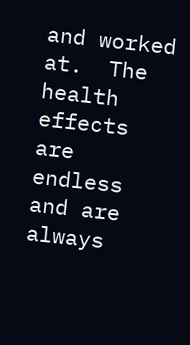and worked at.  The health effects are endless and are always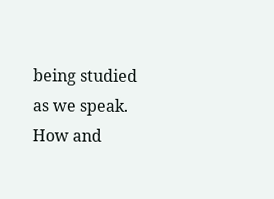being studied as we speak.  How and